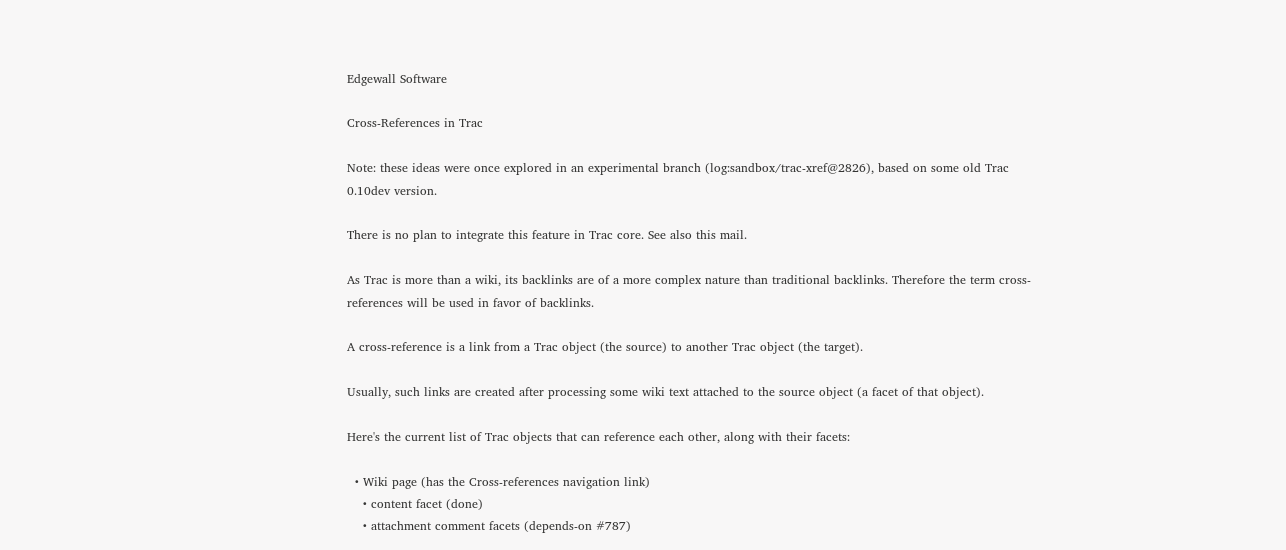Edgewall Software

Cross-References in Trac

Note: these ideas were once explored in an experimental branch (log:sandbox/trac-xref@2826), based on some old Trac 0.10dev version.

There is no plan to integrate this feature in Trac core. See also this mail.

As Trac is more than a wiki, its backlinks are of a more complex nature than traditional backlinks. Therefore the term cross-references will be used in favor of backlinks.

A cross-reference is a link from a Trac object (the source) to another Trac object (the target).

Usually, such links are created after processing some wiki text attached to the source object (a facet of that object).

Here's the current list of Trac objects that can reference each other, along with their facets:

  • Wiki page (has the Cross-references navigation link)
    • content facet (done)
    • attachment comment facets (depends-on #787)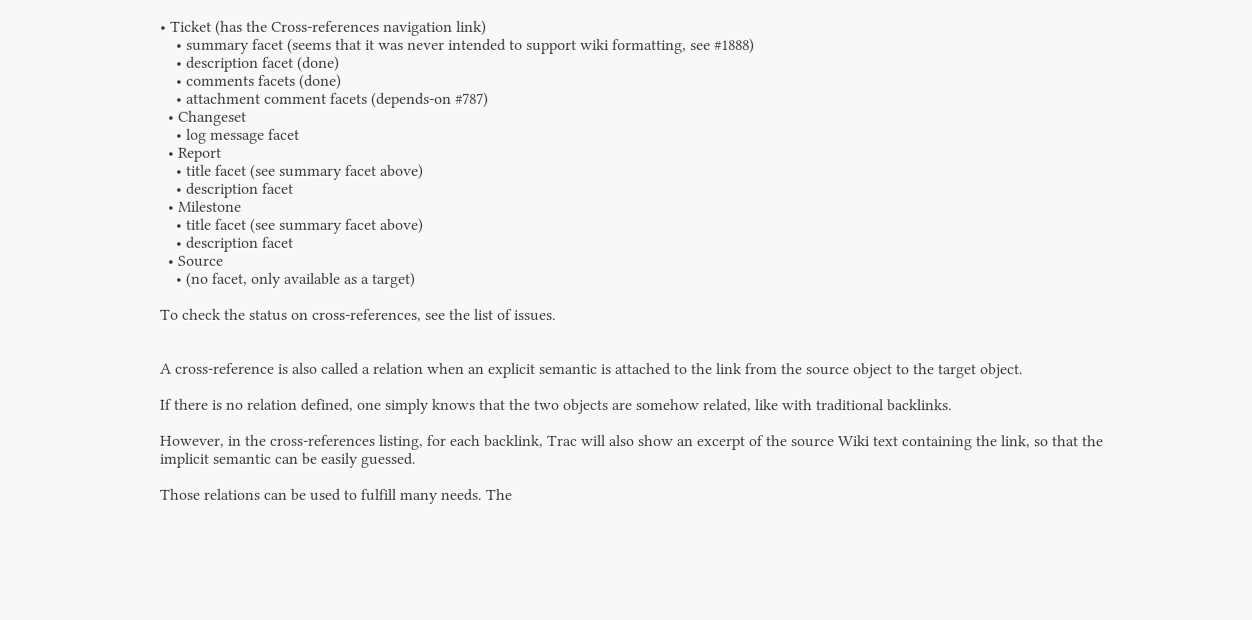• Ticket (has the Cross-references navigation link)
    • summary facet (seems that it was never intended to support wiki formatting, see #1888)
    • description facet (done)
    • comments facets (done)
    • attachment comment facets (depends-on #787)
  • Changeset
    • log message facet
  • Report
    • title facet (see summary facet above)
    • description facet
  • Milestone
    • title facet (see summary facet above)
    • description facet
  • Source
    • (no facet, only available as a target)

To check the status on cross-references, see the list of issues.


A cross-reference is also called a relation when an explicit semantic is attached to the link from the source object to the target object.

If there is no relation defined, one simply knows that the two objects are somehow related, like with traditional backlinks.

However, in the cross-references listing, for each backlink, Trac will also show an excerpt of the source Wiki text containing the link, so that the implicit semantic can be easily guessed.

Those relations can be used to fulfill many needs. The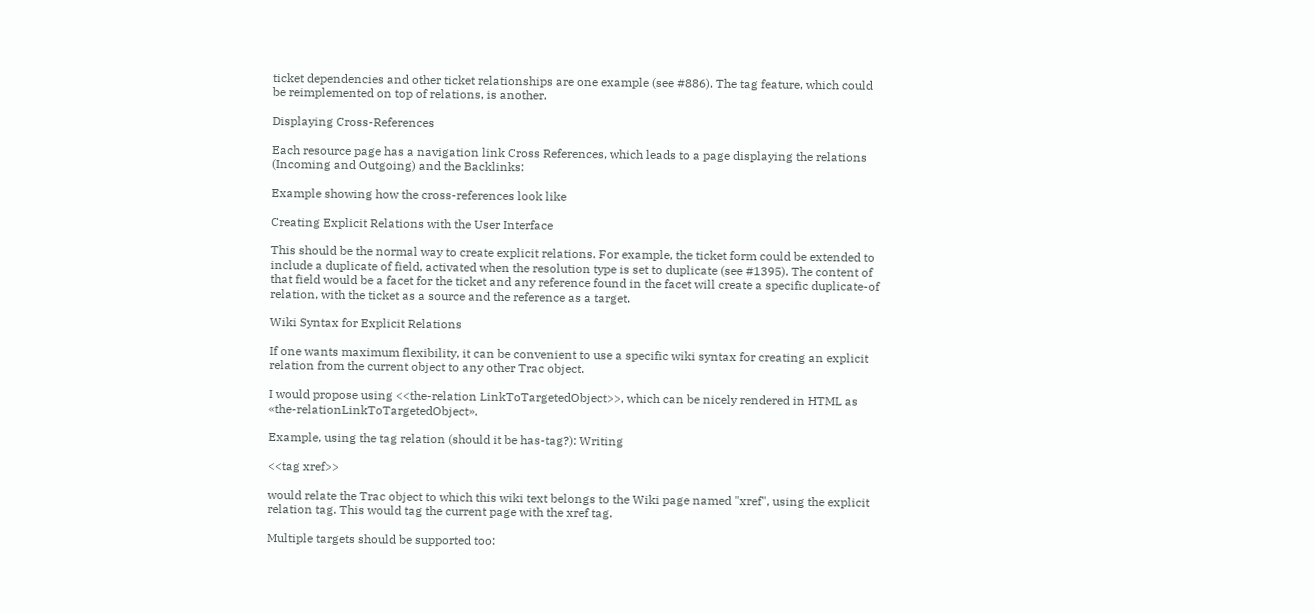ticket dependencies and other ticket relationships are one example (see #886). The tag feature, which could be reimplemented on top of relations, is another.

Displaying Cross-References

Each resource page has a navigation link Cross References, which leads to a page displaying the relations (Incoming and Outgoing) and the Backlinks:

Example showing how the cross-references look like

Creating Explicit Relations with the User Interface

This should be the normal way to create explicit relations. For example, the ticket form could be extended to include a duplicate of field, activated when the resolution type is set to duplicate (see #1395). The content of that field would be a facet for the ticket and any reference found in the facet will create a specific duplicate-of relation, with the ticket as a source and the reference as a target.

Wiki Syntax for Explicit Relations

If one wants maximum flexibility, it can be convenient to use a specific wiki syntax for creating an explicit relation from the current object to any other Trac object.

I would propose using <<the-relation LinkToTargetedObject>>, which can be nicely rendered in HTML as «the-relationLinkToTargetedObject».

Example, using the tag relation (should it be has-tag?): Writing

<<tag xref>>

would relate the Trac object to which this wiki text belongs to the Wiki page named "xref", using the explicit relation tag. This would tag the current page with the xref tag.

Multiple targets should be supported too: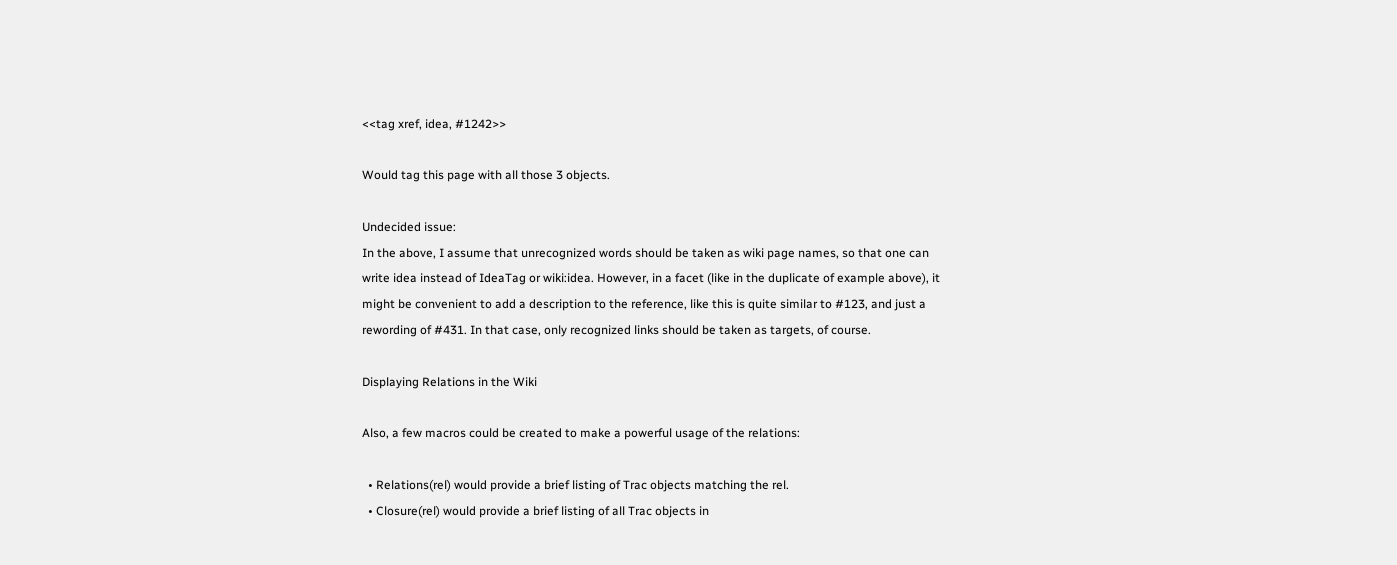<<tag xref, idea, #1242>>

Would tag this page with all those 3 objects.

Undecided issue:
In the above, I assume that unrecognized words should be taken as wiki page names, so that one can write idea instead of IdeaTag or wiki:idea. However, in a facet (like in the duplicate of example above), it might be convenient to add a description to the reference, like this is quite similar to #123, and just a rewording of #431. In that case, only recognized links should be taken as targets, of course.

Displaying Relations in the Wiki

Also, a few macros could be created to make a powerful usage of the relations:

  • Relations(rel) would provide a brief listing of Trac objects matching the rel.
  • Closure(rel) would provide a brief listing of all Trac objects in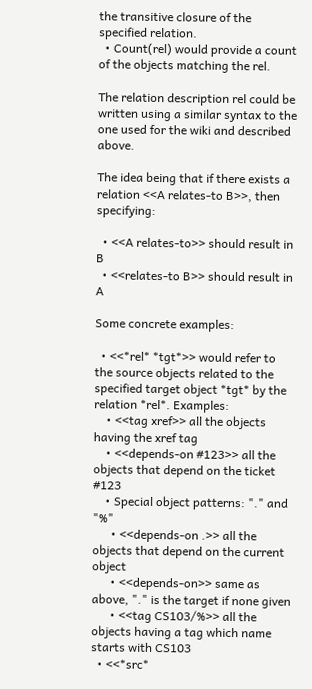the transitive closure of the specified relation.
  • Count(rel) would provide a count of the objects matching the rel.

The relation description rel could be written using a similar syntax to the one used for the wiki and described above.

The idea being that if there exists a relation <<A relates-to B>>, then specifying:

  • <<A relates-to>> should result in B
  • <<relates-to B>> should result in A

Some concrete examples:

  • <<*rel* *tgt*>> would refer to the source objects related to the specified target object *tgt* by the relation *rel*. Examples:
    • <<tag xref>> all the objects having the xref tag
    • <<depends-on #123>> all the objects that depend on the ticket #123
    • Special object patterns: "." and "%"
      • <<depends-on .>> all the objects that depend on the current object
      • <<depends-on>> same as above, "." is the target if none given
      • <<tag CS103/%>> all the objects having a tag which name starts with CS103
  • <<*src*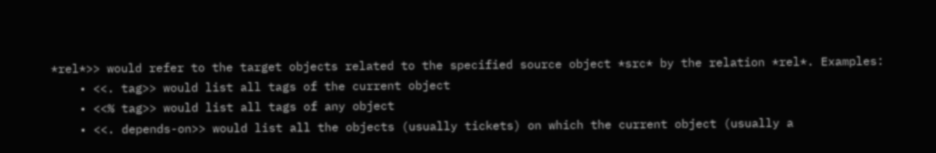*rel*>> would refer to the target objects related to the specified source object *src* by the relation *rel*. Examples:
    • <<. tag>> would list all tags of the current object
    • <<% tag>> would list all tags of any object
    • <<. depends-on>> would list all the objects (usually tickets) on which the current object (usually a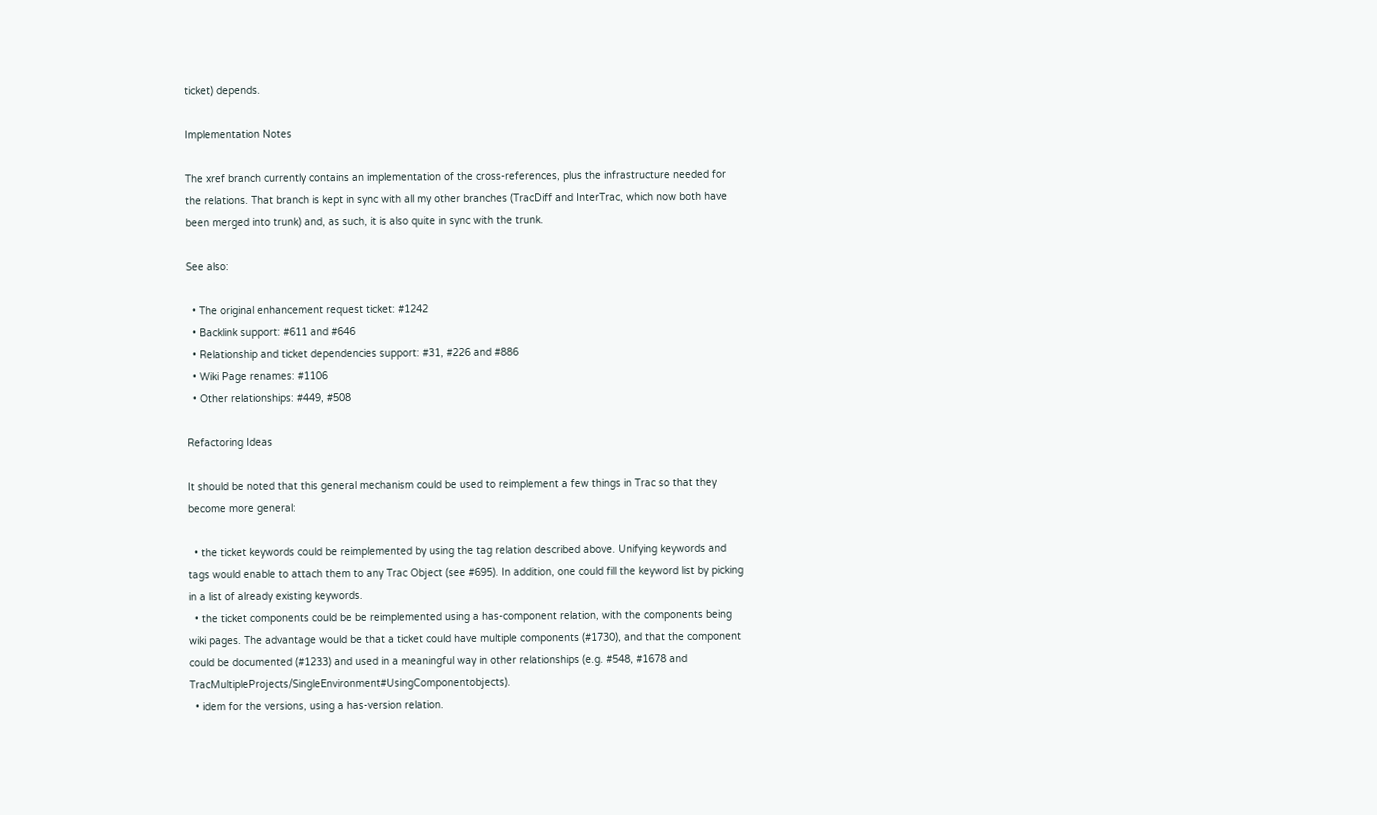ticket) depends.

Implementation Notes

The xref branch currently contains an implementation of the cross-references, plus the infrastructure needed for the relations. That branch is kept in sync with all my other branches (TracDiff and InterTrac, which now both have been merged into trunk) and, as such, it is also quite in sync with the trunk.

See also:

  • The original enhancement request ticket: #1242
  • Backlink support: #611 and #646
  • Relationship and ticket dependencies support: #31, #226 and #886
  • Wiki Page renames: #1106
  • Other relationships: #449, #508

Refactoring Ideas

It should be noted that this general mechanism could be used to reimplement a few things in Trac so that they become more general:

  • the ticket keywords could be reimplemented by using the tag relation described above. Unifying keywords and tags would enable to attach them to any Trac Object (see #695). In addition, one could fill the keyword list by picking in a list of already existing keywords.
  • the ticket components could be be reimplemented using a has-component relation, with the components being wiki pages. The advantage would be that a ticket could have multiple components (#1730), and that the component could be documented (#1233) and used in a meaningful way in other relationships (e.g. #548, #1678 and TracMultipleProjects/SingleEnvironment#UsingComponentobjects).
  • idem for the versions, using a has-version relation.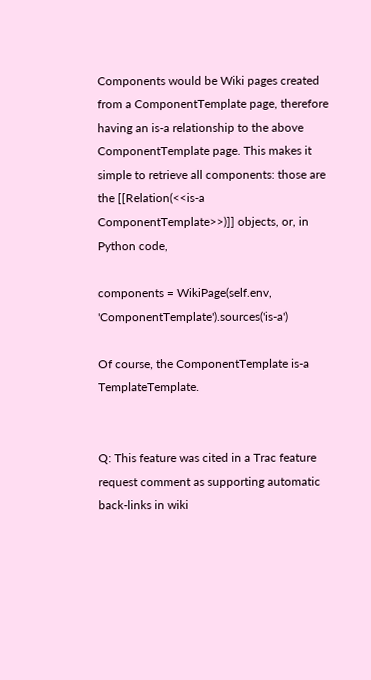Components would be Wiki pages created from a ComponentTemplate page, therefore having an is-a relationship to the above ComponentTemplate page. This makes it simple to retrieve all components: those are the [[Relation(<<is-a ComponentTemplate>>)]] objects, or, in Python code,

components = WikiPage(self.env, 'ComponentTemplate').sources('is-a')

Of course, the ComponentTemplate is-a TemplateTemplate.


Q: This feature was cited in a Trac feature request comment as supporting automatic back-links in wiki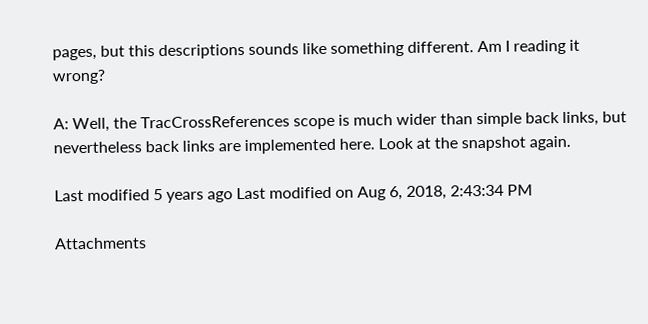pages, but this descriptions sounds like something different. Am I reading it wrong?

A: Well, the TracCrossReferences scope is much wider than simple back links, but nevertheless back links are implemented here. Look at the snapshot again.

Last modified 5 years ago Last modified on Aug 6, 2018, 2:43:34 PM

Attachments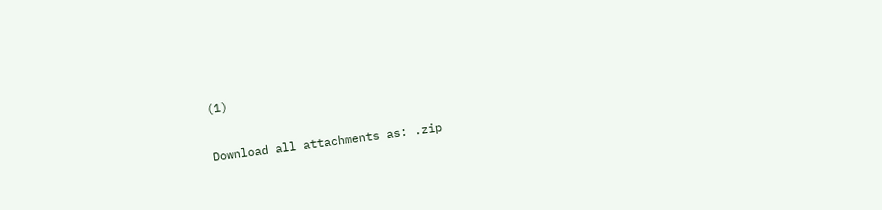(1)

Download all attachments as: .zip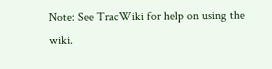Note: See TracWiki for help on using the wiki.